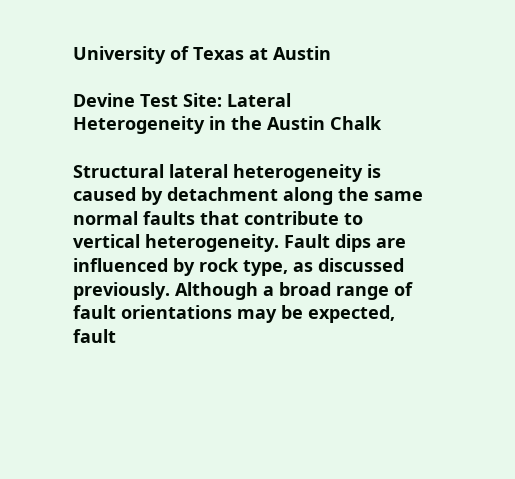University of Texas at Austin

Devine Test Site: Lateral Heterogeneity in the Austin Chalk

Structural lateral heterogeneity is caused by detachment along the same normal faults that contribute to vertical heterogeneity. Fault dips are influenced by rock type, as discussed previously. Although a broad range of fault orientations may be expected, fault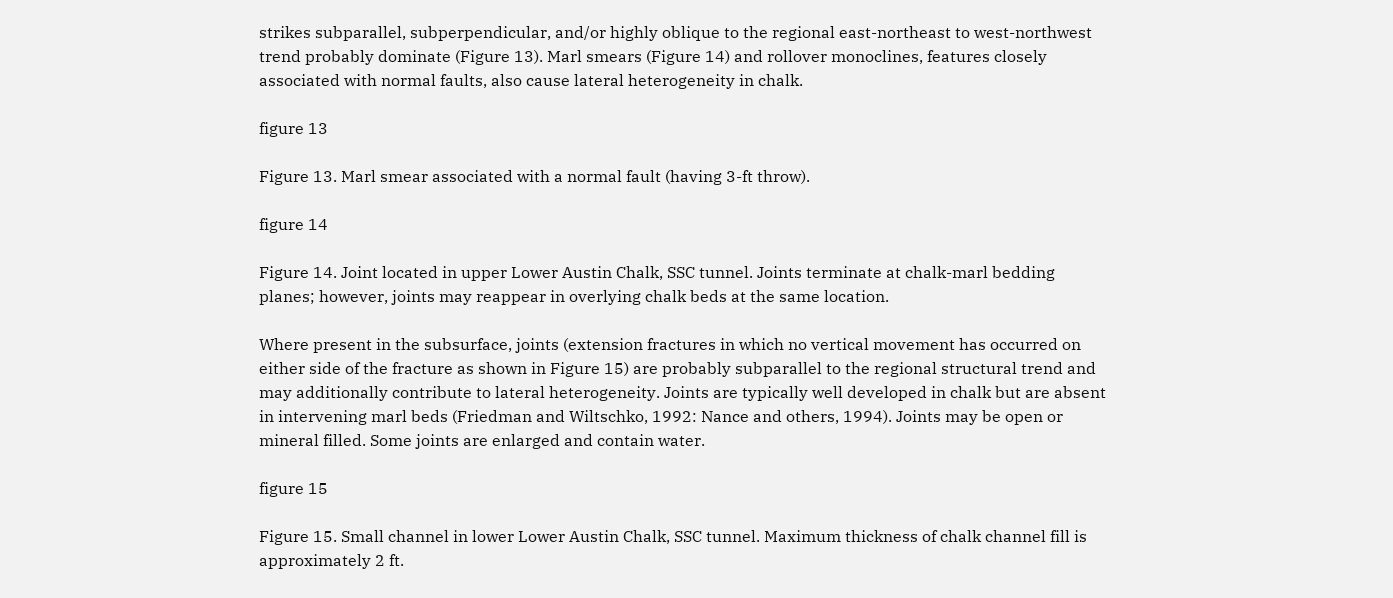strikes subparallel, subperpendicular, and/or highly oblique to the regional east-northeast to west-northwest trend probably dominate (Figure 13). Marl smears (Figure 14) and rollover monoclines, features closely associated with normal faults, also cause lateral heterogeneity in chalk.

figure 13

Figure 13. Marl smear associated with a normal fault (having 3-ft throw).

figure 14

Figure 14. Joint located in upper Lower Austin Chalk, SSC tunnel. Joints terminate at chalk-marl bedding planes; however, joints may reappear in overlying chalk beds at the same location.

Where present in the subsurface, joints (extension fractures in which no vertical movement has occurred on either side of the fracture as shown in Figure 15) are probably subparallel to the regional structural trend and may additionally contribute to lateral heterogeneity. Joints are typically well developed in chalk but are absent in intervening marl beds (Friedman and Wiltschko, 1992: Nance and others, 1994). Joints may be open or mineral filled. Some joints are enlarged and contain water.

figure 15

Figure 15. Small channel in lower Lower Austin Chalk, SSC tunnel. Maximum thickness of chalk channel fill is approximately 2 ft.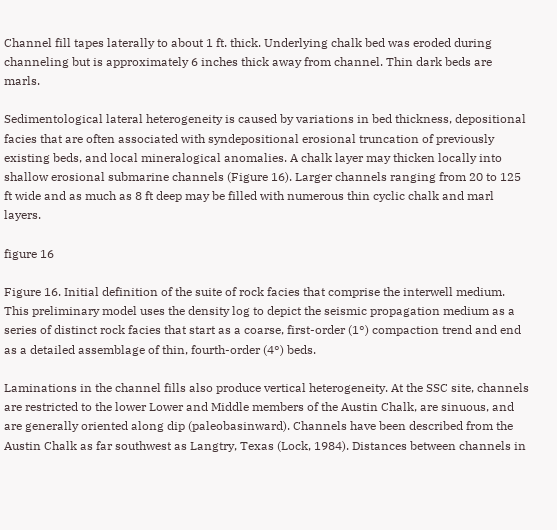Channel fill tapes laterally to about 1 ft. thick. Underlying chalk bed was eroded during channeling but is approximately 6 inches thick away from channel. Thin dark beds are marls.

Sedimentological lateral heterogeneity is caused by variations in bed thickness, depositional facies that are often associated with syndepositional erosional truncation of previously existing beds, and local mineralogical anomalies. A chalk layer may thicken locally into shallow erosional submarine channels (Figure 16). Larger channels ranging from 20 to 125 ft wide and as much as 8 ft deep may be filled with numerous thin cyclic chalk and marl layers.

figure 16

Figure 16. Initial definition of the suite of rock facies that comprise the interwell medium. This preliminary model uses the density log to depict the seismic propagation medium as a series of distinct rock facies that start as a coarse, first-order (1°) compaction trend and end as a detailed assemblage of thin, fourth-order (4°) beds.

Laminations in the channel fills also produce vertical heterogeneity. At the SSC site, channels are restricted to the lower Lower and Middle members of the Austin Chalk, are sinuous, and are generally oriented along dip (paleobasinward). Channels have been described from the Austin Chalk as far southwest as Langtry, Texas (Lock, 1984). Distances between channels in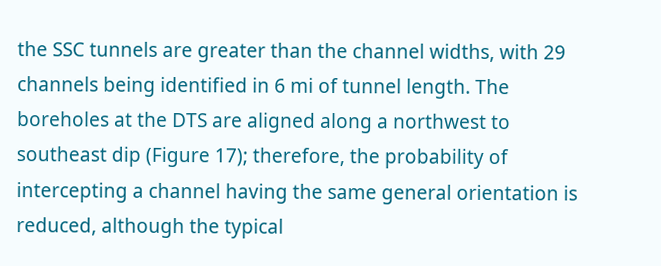the SSC tunnels are greater than the channel widths, with 29 channels being identified in 6 mi of tunnel length. The boreholes at the DTS are aligned along a northwest to southeast dip (Figure 17); therefore, the probability of intercepting a channel having the same general orientation is reduced, although the typical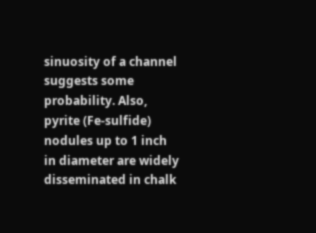sinuosity of a channel suggests some probability. Also, pyrite (Fe-sulfide) nodules up to 1 inch in diameter are widely disseminated in chalk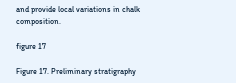and provide local variations in chalk composition.

figure 17

Figure 17. Preliminary stratigraphy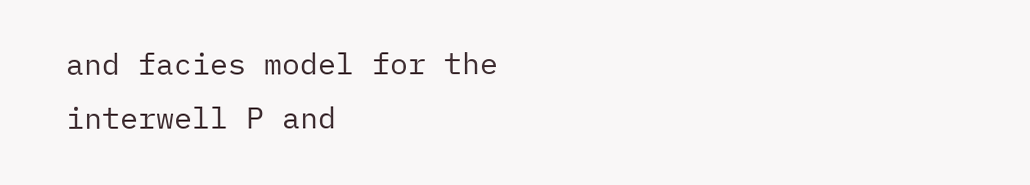and facies model for the interwell P and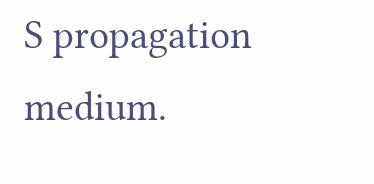S propagation medium.